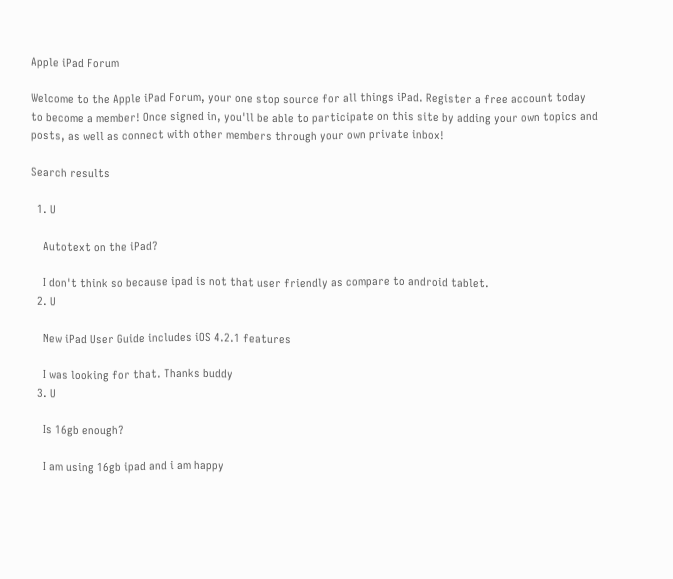Apple iPad Forum

Welcome to the Apple iPad Forum, your one stop source for all things iPad. Register a free account today to become a member! Once signed in, you'll be able to participate on this site by adding your own topics and posts, as well as connect with other members through your own private inbox!

Search results

  1. U

    Autotext on the iPad?

    I don't think so because ipad is not that user friendly as compare to android tablet.
  2. U

    New iPad User Guide includes iOS 4.2.1 features

    I was looking for that. Thanks buddy
  3. U

    Is 16gb enough?

    I am using 16gb ipad and i am happy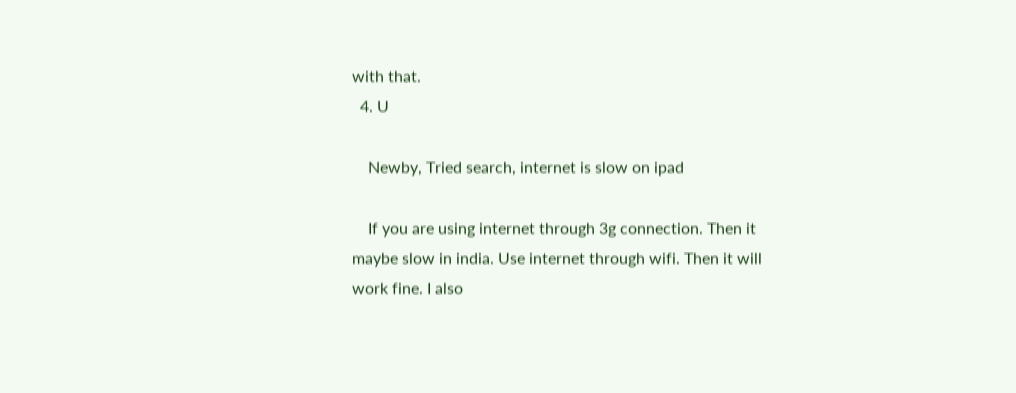with that.
  4. U

    Newby, Tried search, internet is slow on ipad

    If you are using internet through 3g connection. Then it maybe slow in india. Use internet through wifi. Then it will work fine. I also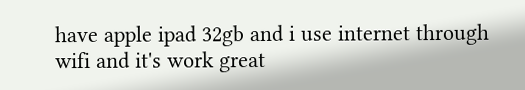have apple ipad 32gb and i use internet through wifi and it's work great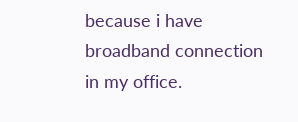because i have broadband connection in my office.